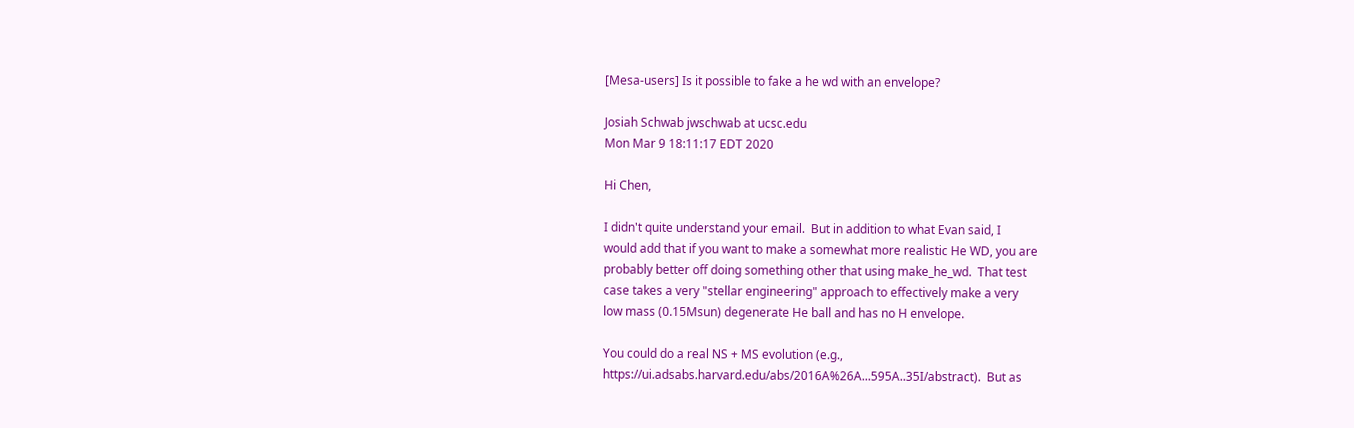[Mesa-users] Is it possible to fake a he wd with an envelope?

Josiah Schwab jwschwab at ucsc.edu
Mon Mar 9 18:11:17 EDT 2020

Hi Chen,

I didn't quite understand your email.  But in addition to what Evan said, I
would add that if you want to make a somewhat more realistic He WD, you are
probably better off doing something other that using make_he_wd.  That test
case takes a very "stellar engineering" approach to effectively make a very
low mass (0.15Msun) degenerate He ball and has no H envelope.

You could do a real NS + MS evolution (e.g.,
https://ui.adsabs.harvard.edu/abs/2016A%26A...595A..35I/abstract).  But as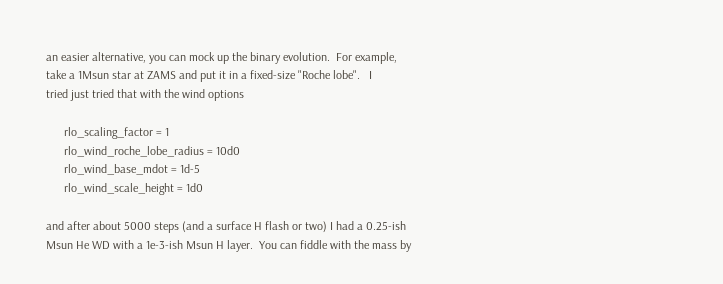an easier alternative, you can mock up the binary evolution.  For example,
take a 1Msun star at ZAMS and put it in a fixed-size "Roche lobe".   I
tried just tried that with the wind options

      rlo_scaling_factor = 1
      rlo_wind_roche_lobe_radius = 10d0
      rlo_wind_base_mdot = 1d-5
      rlo_wind_scale_height = 1d0

and after about 5000 steps (and a surface H flash or two) I had a 0.25-ish
Msun He WD with a 1e-3-ish Msun H layer.  You can fiddle with the mass by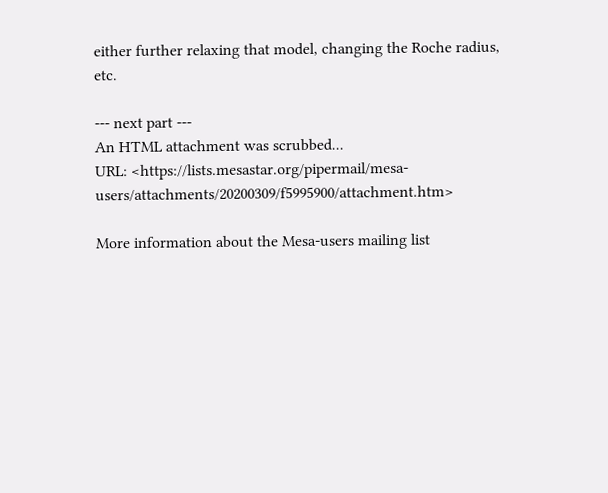either further relaxing that model, changing the Roche radius, etc.

--- next part ---
An HTML attachment was scrubbed...
URL: <https://lists.mesastar.org/pipermail/mesa-users/attachments/20200309/f5995900/attachment.htm>

More information about the Mesa-users mailing list